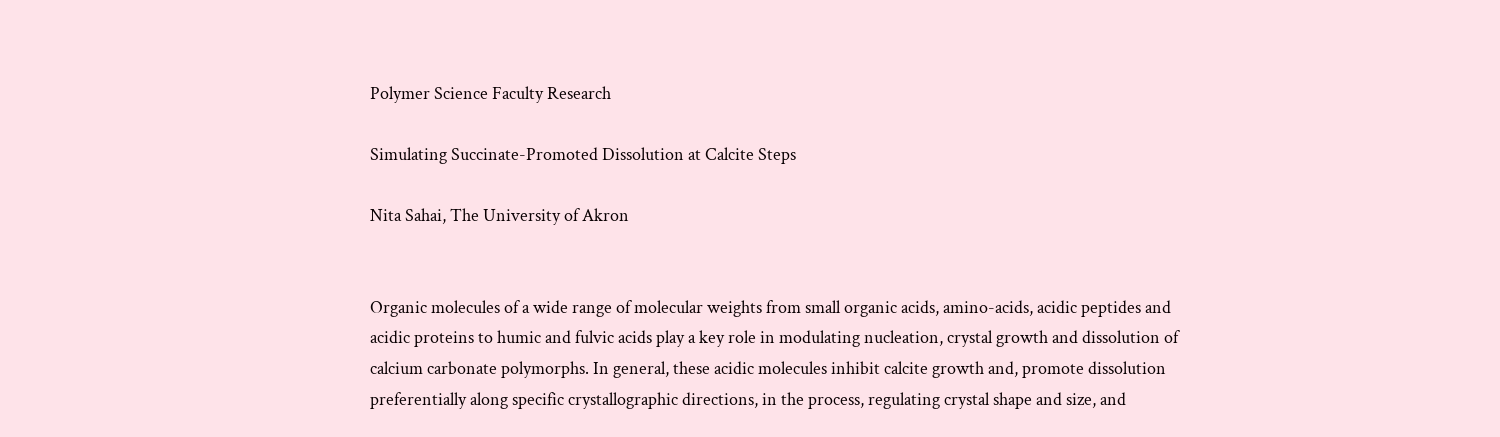Polymer Science Faculty Research

Simulating Succinate-Promoted Dissolution at Calcite Steps

Nita Sahai, The University of Akron


Organic molecules of a wide range of molecular weights from small organic acids, amino-acids, acidic peptides and acidic proteins to humic and fulvic acids play a key role in modulating nucleation, crystal growth and dissolution of calcium carbonate polymorphs. In general, these acidic molecules inhibit calcite growth and, promote dissolution preferentially along specific crystallographic directions, in the process, regulating crystal shape and size, and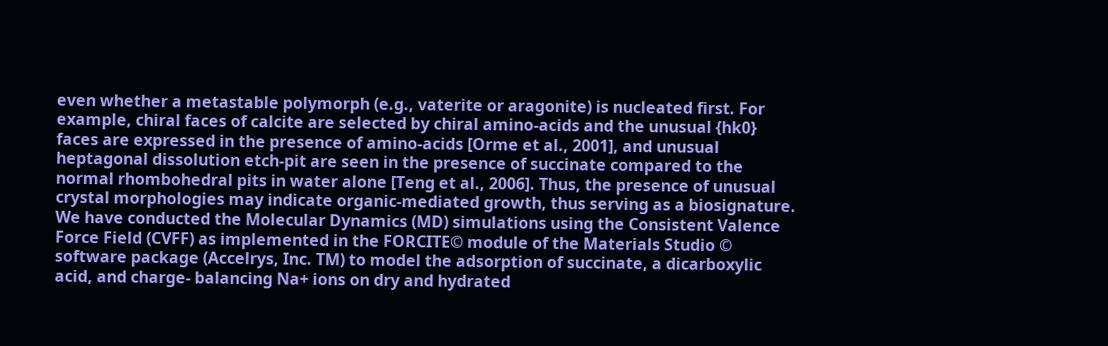even whether a metastable polymorph (e.g., vaterite or aragonite) is nucleated first. For example, chiral faces of calcite are selected by chiral amino-acids and the unusual {hk0} faces are expressed in the presence of amino-acids [Orme et al., 2001], and unusual heptagonal dissolution etch-pit are seen in the presence of succinate compared to the normal rhombohedral pits in water alone [Teng et al., 2006]. Thus, the presence of unusual crystal morphologies may indicate organic-mediated growth, thus serving as a biosignature. We have conducted the Molecular Dynamics (MD) simulations using the Consistent Valence Force Field (CVFF) as implemented in the FORCITE© module of the Materials Studio © software package (Accelrys, Inc. TM) to model the adsorption of succinate, a dicarboxylic acid, and charge- balancing Na+ ions on dry and hydrated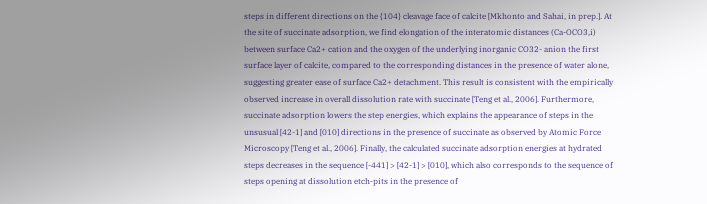steps in different directions on the {104} cleavage face of calcite [Mkhonto and Sahai, in prep.]. At the site of succinate adsorption, we find elongation of the interatomic distances (Ca-OCO3,i) between surface Ca2+ cation and the oxygen of the underlying inorganic CO32- anion the first surface layer of calcite, compared to the corresponding distances in the presence of water alone, suggesting greater ease of surface Ca2+ detachment. This result is consistent with the empirically observed increase in overall dissolution rate with succinate [Teng et al., 2006]. Furthermore, succinate adsorption lowers the step energies, which explains the appearance of steps in the unsusual [42-1] and [010] directions in the presence of succinate as observed by Atomic Force Microscopy [Teng et al., 2006]. Finally, the calculated succinate adsorption energies at hydrated steps decreases in the sequence [-441] > [42-1] > [010], which also corresponds to the sequence of steps opening at dissolution etch-pits in the presence of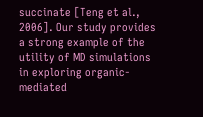succinate [Teng et al., 2006]. Our study provides a strong example of the utility of MD simulations in exploring organic-mediated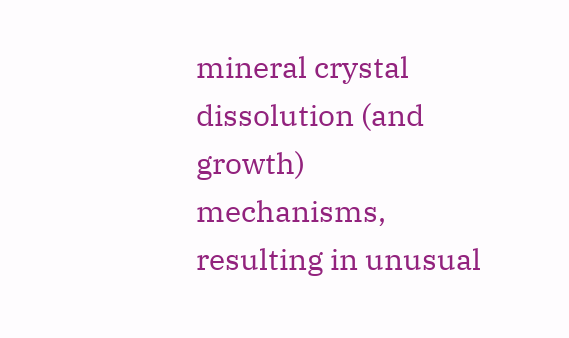mineral crystal dissolution (and growth) mechanisms, resulting in unusual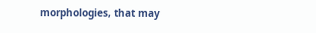morphologies, that may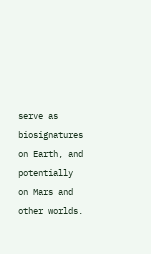serve as biosignatures on Earth, and potentially on Mars and other worlds.